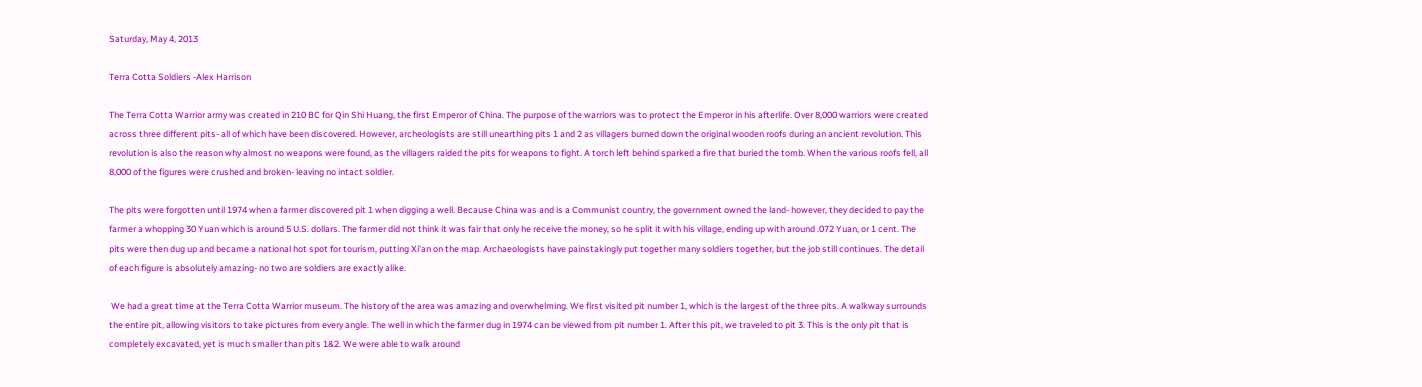Saturday, May 4, 2013

Terra Cotta Soldiers -Alex Harrison

The Terra Cotta Warrior army was created in 210 BC for Qin Shi Huang, the first Emperor of China. The purpose of the warriors was to protect the Emperor in his afterlife. Over 8,000 warriors were created across three different pits- all of which have been discovered. However, archeologists are still unearthing pits 1 and 2 as villagers burned down the original wooden roofs during an ancient revolution. This revolution is also the reason why almost no weapons were found, as the villagers raided the pits for weapons to fight. A torch left behind sparked a fire that buried the tomb. When the various roofs fell, all 8,000 of the figures were crushed and broken- leaving no intact soldier.

The pits were forgotten until 1974 when a farmer discovered pit 1 when digging a well. Because China was and is a Communist country, the government owned the land- however, they decided to pay the farmer a whopping 30 Yuan which is around 5 U.S. dollars. The farmer did not think it was fair that only he receive the money, so he split it with his village, ending up with around .072 Yuan, or 1 cent. The pits were then dug up and became a national hot spot for tourism, putting Xi'an on the map. Archaeologists have painstakingly put together many soldiers together, but the job still continues. The detail of each figure is absolutely amazing- no two are soldiers are exactly alike.

 We had a great time at the Terra Cotta Warrior museum. The history of the area was amazing and overwhelming. We first visited pit number 1, which is the largest of the three pits. A walkway surrounds the entire pit, allowing visitors to take pictures from every angle. The well in which the farmer dug in 1974 can be viewed from pit number 1. After this pit, we traveled to pit 3. This is the only pit that is completely excavated, yet is much smaller than pits 1&2. We were able to walk around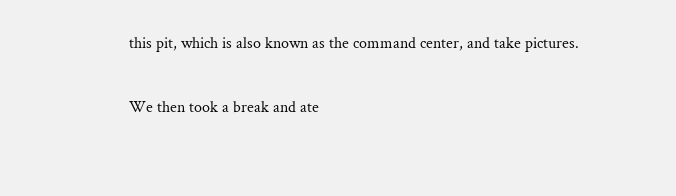this pit, which is also known as the command center, and take pictures.

We then took a break and ate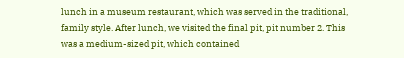lunch in a museum restaurant, which was served in the traditional, family style. After lunch, we visited the final pit, pit number 2. This was a medium-sized pit, which contained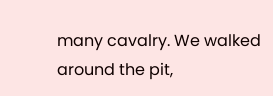many cavalry. We walked around the pit,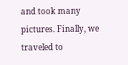and took many pictures. Finally, we traveled to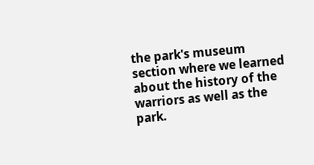the park's museum section where we learned about the history of the warriors as well as the park.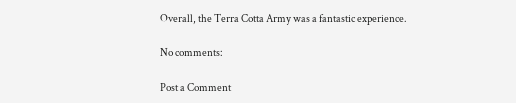Overall, the Terra Cotta Army was a fantastic experience.

No comments:

Post a Comment